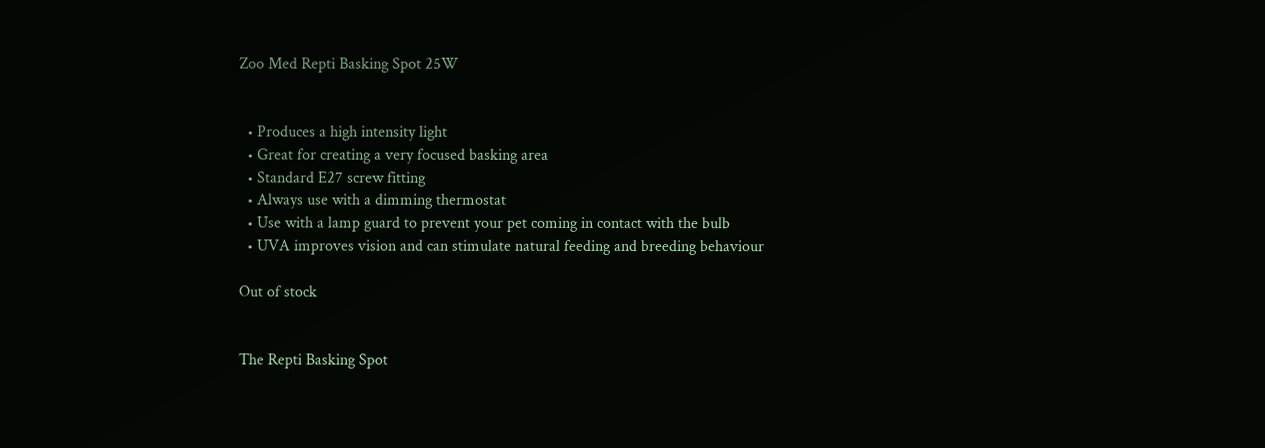Zoo Med Repti Basking Spot 25W


  • Produces a high intensity light
  • Great for creating a very focused basking area
  • Standard E27 screw fitting
  • Always use with a dimming thermostat
  • Use with a lamp guard to prevent your pet coming in contact with the bulb
  • UVA improves vision and can stimulate natural feeding and breeding behaviour

Out of stock


The Repti Basking Spot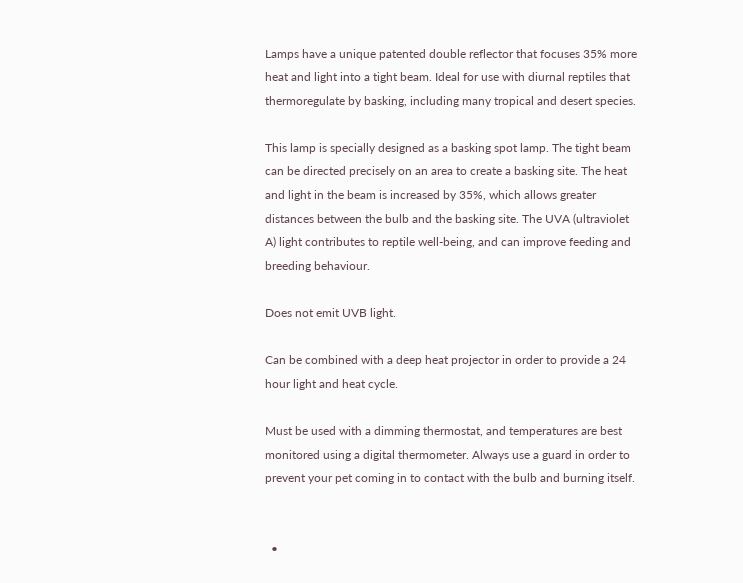Lamps have a unique patented double reflector that focuses 35% more heat and light into a tight beam. Ideal for use with diurnal reptiles that thermoregulate by basking, including many tropical and desert species.

This lamp is specially designed as a basking spot lamp. The tight beam can be directed precisely on an area to create a basking site. The heat and light in the beam is increased by 35%, which allows greater distances between the bulb and the basking site. The UVA (ultraviolet A) light contributes to reptile well-being, and can improve feeding and breeding behaviour.

Does not emit UVB light.

Can be combined with a deep heat projector in order to provide a 24 hour light and heat cycle.

Must be used with a dimming thermostat, and temperatures are best monitored using a digital thermometer. Always use a guard in order to prevent your pet coming in to contact with the bulb and burning itself.


  •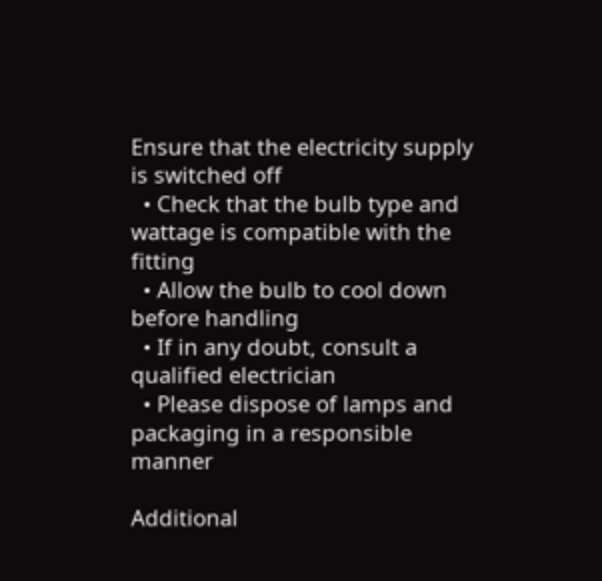Ensure that the electricity supply is switched off
  • Check that the bulb type and wattage is compatible with the fitting
  • Allow the bulb to cool down before handling
  • If in any doubt, consult a qualified electrician
  • Please dispose of lamps and packaging in a responsible manner

Additional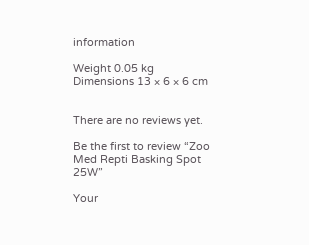information

Weight 0.05 kg
Dimensions 13 × 6 × 6 cm


There are no reviews yet.

Be the first to review “Zoo Med Repti Basking Spot 25W”

Your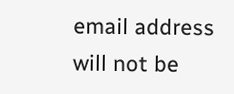email address will not be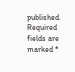published. Required fields are marked *